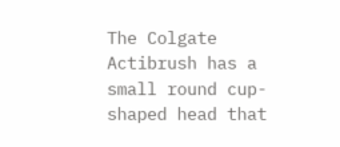The Colgate Actibrush has a small round cup-shaped head that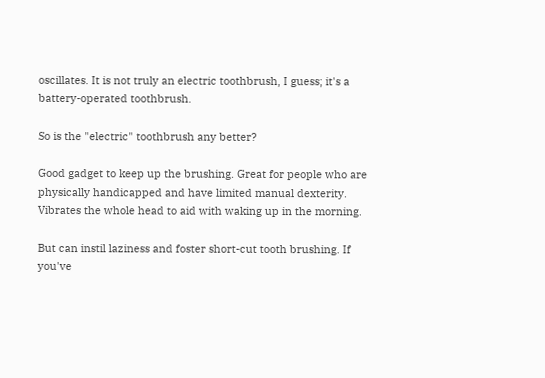oscillates. It is not truly an electric toothbrush, I guess; it's a battery-operated toothbrush.

So is the "electric" toothbrush any better?

Good gadget to keep up the brushing. Great for people who are physically handicapped and have limited manual dexterity. Vibrates the whole head to aid with waking up in the morning.

But can instil laziness and foster short-cut tooth brushing. If you've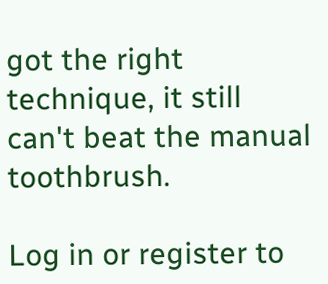got the right technique, it still can't beat the manual toothbrush.

Log in or register to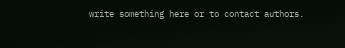write something here or to contact authors.